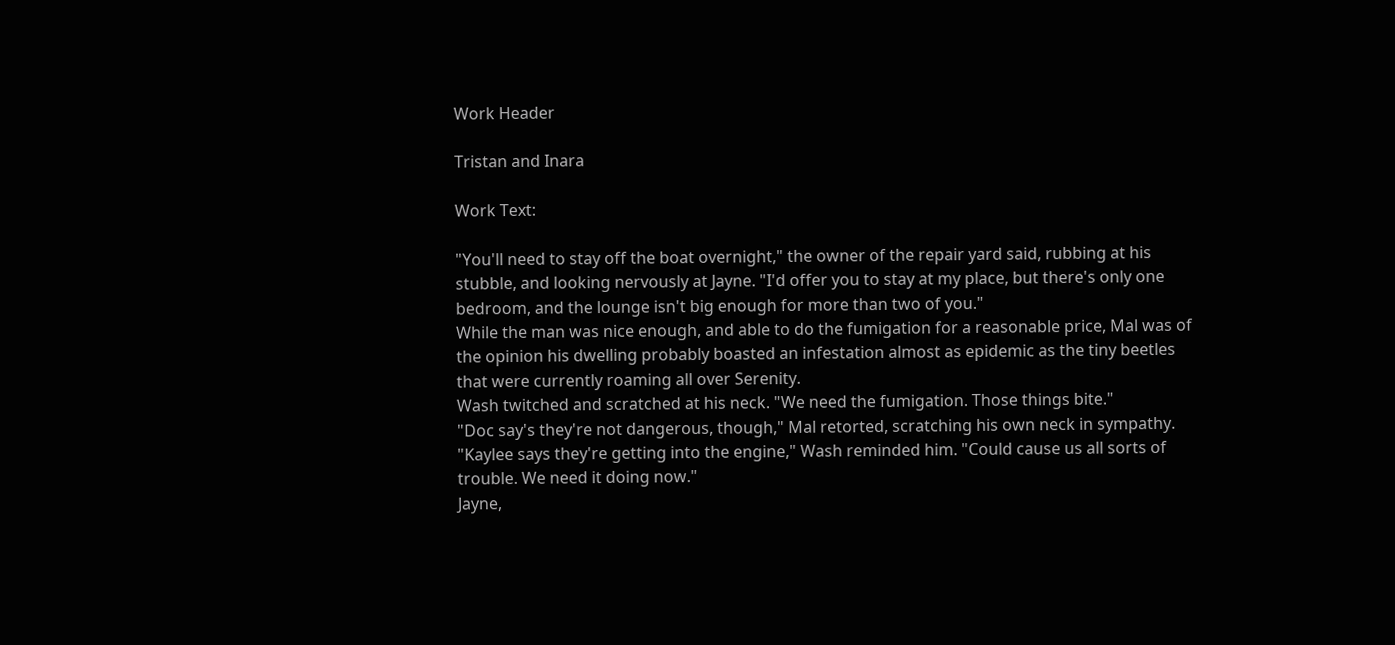Work Header

Tristan and Inara

Work Text:

"You'll need to stay off the boat overnight," the owner of the repair yard said, rubbing at his stubble, and looking nervously at Jayne. "I'd offer you to stay at my place, but there's only one bedroom, and the lounge isn't big enough for more than two of you."
While the man was nice enough, and able to do the fumigation for a reasonable price, Mal was of the opinion his dwelling probably boasted an infestation almost as epidemic as the tiny beetles that were currently roaming all over Serenity.
Wash twitched and scratched at his neck. "We need the fumigation. Those things bite."
"Doc say's they're not dangerous, though," Mal retorted, scratching his own neck in sympathy.
"Kaylee says they're getting into the engine," Wash reminded him. "Could cause us all sorts of trouble. We need it doing now."
Jayne,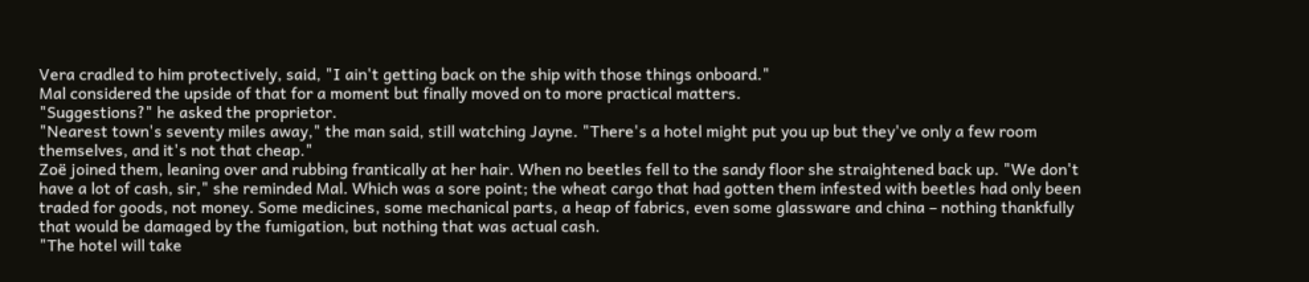Vera cradled to him protectively, said, "I ain't getting back on the ship with those things onboard."
Mal considered the upside of that for a moment but finally moved on to more practical matters.
"Suggestions?" he asked the proprietor.
"Nearest town's seventy miles away," the man said, still watching Jayne. "There's a hotel might put you up but they've only a few room themselves, and it's not that cheap."
Zoë joined them, leaning over and rubbing frantically at her hair. When no beetles fell to the sandy floor she straightened back up. "We don't have a lot of cash, sir," she reminded Mal. Which was a sore point; the wheat cargo that had gotten them infested with beetles had only been traded for goods, not money. Some medicines, some mechanical parts, a heap of fabrics, even some glassware and china – nothing thankfully that would be damaged by the fumigation, but nothing that was actual cash.
"The hotel will take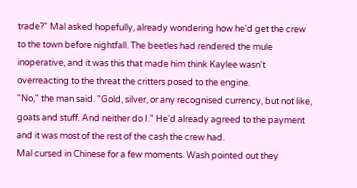trade?" Mal asked hopefully, already wondering how he'd get the crew to the town before nightfall. The beetles had rendered the mule inoperative, and it was this that made him think Kaylee wasn't overreacting to the threat the critters posed to the engine.
"No," the man said. "Gold, silver, or any recognised currency, but not like, goats and stuff. And neither do I." He'd already agreed to the payment and it was most of the rest of the cash the crew had.
Mal cursed in Chinese for a few moments. Wash pointed out they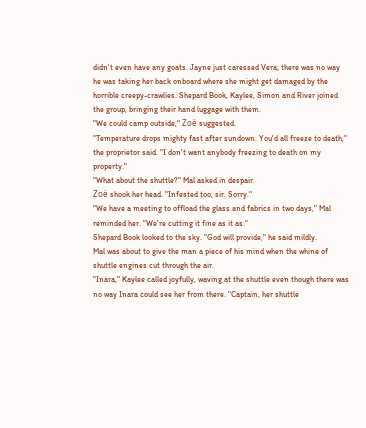didn't even have any goats. Jayne just caressed Vera; there was no way he was taking her back onboard where she might get damaged by the horrible creepy-crawlies. Shepard Book, Kaylee, Simon and River joined the group, bringing their hand luggage with them.
"We could camp outside," Zoë suggested.
"Temperature drops mighty fast after sundown. You'd all freeze to death," the proprietor said. "I don't want anybody freezing to death on my property."
"What about the shuttle?" Mal asked in despair.
Zoë shook her head. "Infested too, sir. Sorry."
"We have a meeting to offload the glass and fabrics in two days," Mal reminded her. "We're cutting it fine as it as."
Shepard Book looked to the sky. "God will provide," he said mildly.
Mal was about to give the man a piece of his mind when the whine of shuttle engines cut through the air.
"Inara," Kaylee called joyfully, waving at the shuttle even though there was no way Inara could see her from there. "Captain, her shuttle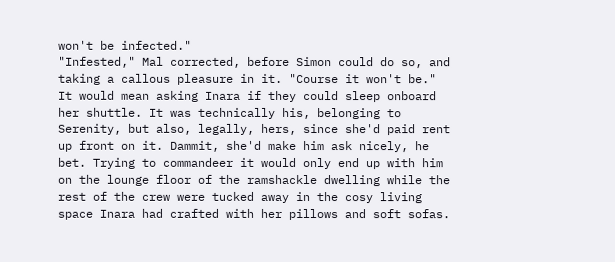won't be infected."
"Infested," Mal corrected, before Simon could do so, and taking a callous pleasure in it. "Course it won't be."
It would mean asking Inara if they could sleep onboard her shuttle. It was technically his, belonging to Serenity, but also, legally, hers, since she'd paid rent up front on it. Dammit, she'd make him ask nicely, he bet. Trying to commandeer it would only end up with him on the lounge floor of the ramshackle dwelling while the rest of the crew were tucked away in the cosy living space Inara had crafted with her pillows and soft sofas.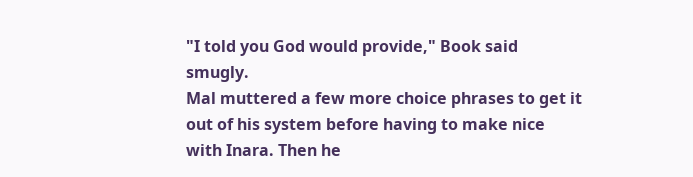"I told you God would provide," Book said smugly.
Mal muttered a few more choice phrases to get it out of his system before having to make nice with Inara. Then he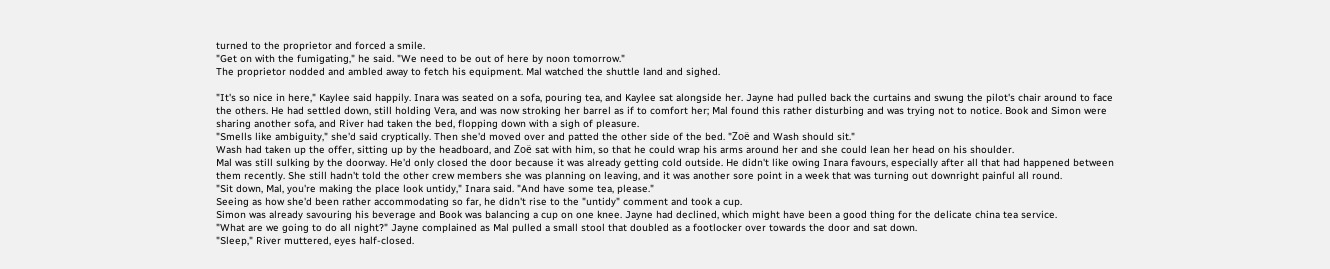turned to the proprietor and forced a smile.
"Get on with the fumigating," he said. "We need to be out of here by noon tomorrow."
The proprietor nodded and ambled away to fetch his equipment. Mal watched the shuttle land and sighed.

"It's so nice in here," Kaylee said happily. Inara was seated on a sofa, pouring tea, and Kaylee sat alongside her. Jayne had pulled back the curtains and swung the pilot's chair around to face the others. He had settled down, still holding Vera, and was now stroking her barrel as if to comfort her; Mal found this rather disturbing and was trying not to notice. Book and Simon were sharing another sofa, and River had taken the bed, flopping down with a sigh of pleasure.
"Smells like ambiguity," she'd said cryptically. Then she'd moved over and patted the other side of the bed. "Zoë and Wash should sit."
Wash had taken up the offer, sitting up by the headboard, and Zoë sat with him, so that he could wrap his arms around her and she could lean her head on his shoulder.
Mal was still sulking by the doorway. He'd only closed the door because it was already getting cold outside. He didn't like owing Inara favours, especially after all that had happened between them recently. She still hadn't told the other crew members she was planning on leaving, and it was another sore point in a week that was turning out downright painful all round.
"Sit down, Mal, you're making the place look untidy," Inara said. "And have some tea, please."
Seeing as how she'd been rather accommodating so far, he didn't rise to the "untidy" comment and took a cup.
Simon was already savouring his beverage and Book was balancing a cup on one knee. Jayne had declined, which might have been a good thing for the delicate china tea service.
"What are we going to do all night?" Jayne complained as Mal pulled a small stool that doubled as a footlocker over towards the door and sat down.
"Sleep," River muttered, eyes half-closed.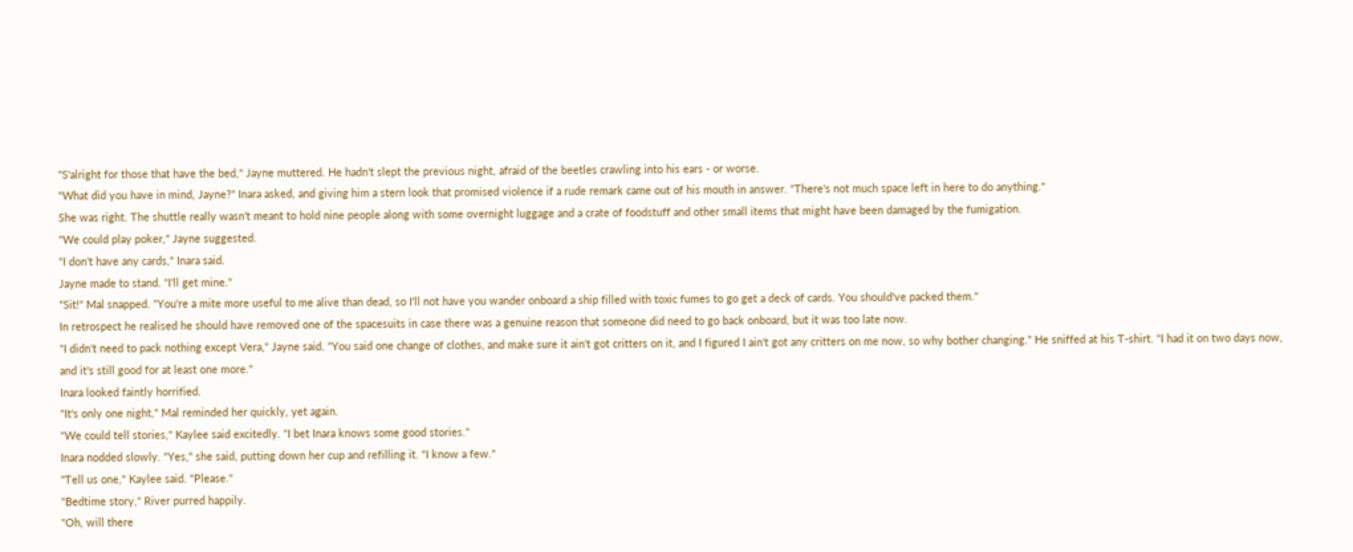"S'alright for those that have the bed," Jayne muttered. He hadn't slept the previous night, afraid of the beetles crawling into his ears - or worse.
"What did you have in mind, Jayne?" Inara asked, and giving him a stern look that promised violence if a rude remark came out of his mouth in answer. "There's not much space left in here to do anything."
She was right. The shuttle really wasn't meant to hold nine people along with some overnight luggage and a crate of foodstuff and other small items that might have been damaged by the fumigation.
"We could play poker," Jayne suggested.
"I don't have any cards," Inara said.
Jayne made to stand. "I'll get mine."
"Sit!" Mal snapped. "You're a mite more useful to me alive than dead, so I'll not have you wander onboard a ship filled with toxic fumes to go get a deck of cards. You should've packed them."
In retrospect he realised he should have removed one of the spacesuits in case there was a genuine reason that someone did need to go back onboard, but it was too late now.
"I didn't need to pack nothing except Vera," Jayne said. "You said one change of clothes, and make sure it ain't got critters on it, and I figured I ain't got any critters on me now, so why bother changing." He sniffed at his T-shirt. "I had it on two days now, and it's still good for at least one more."
Inara looked faintly horrified.
"It's only one night," Mal reminded her quickly, yet again.
"We could tell stories," Kaylee said excitedly. "I bet Inara knows some good stories."
Inara nodded slowly. "Yes," she said, putting down her cup and refilling it. "I know a few."
"Tell us one," Kaylee said. "Please."
"Bedtime story," River purred happily.
"Oh, will there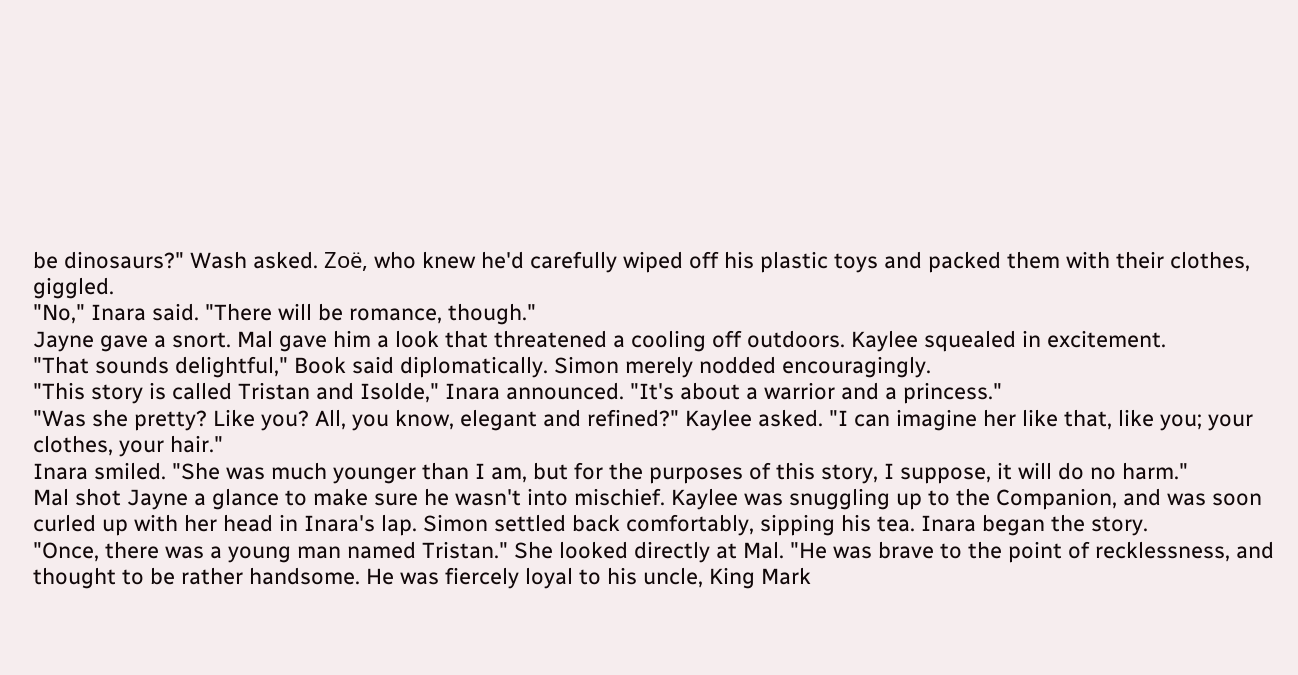be dinosaurs?" Wash asked. Zoë, who knew he'd carefully wiped off his plastic toys and packed them with their clothes, giggled.
"No," Inara said. "There will be romance, though."
Jayne gave a snort. Mal gave him a look that threatened a cooling off outdoors. Kaylee squealed in excitement.
"That sounds delightful," Book said diplomatically. Simon merely nodded encouragingly.
"This story is called Tristan and Isolde," Inara announced. "It's about a warrior and a princess."
"Was she pretty? Like you? All, you know, elegant and refined?" Kaylee asked. "I can imagine her like that, like you; your clothes, your hair."
Inara smiled. "She was much younger than I am, but for the purposes of this story, I suppose, it will do no harm."
Mal shot Jayne a glance to make sure he wasn't into mischief. Kaylee was snuggling up to the Companion, and was soon curled up with her head in Inara's lap. Simon settled back comfortably, sipping his tea. Inara began the story.
"Once, there was a young man named Tristan." She looked directly at Mal. "He was brave to the point of recklessness, and thought to be rather handsome. He was fiercely loyal to his uncle, King Mark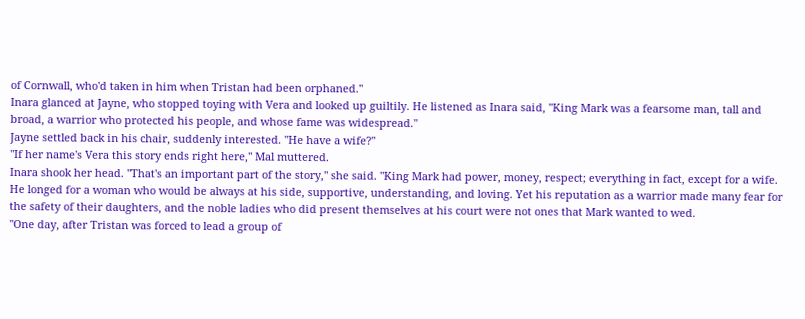of Cornwall, who'd taken in him when Tristan had been orphaned."
Inara glanced at Jayne, who stopped toying with Vera and looked up guiltily. He listened as Inara said, "King Mark was a fearsome man, tall and broad, a warrior who protected his people, and whose fame was widespread."
Jayne settled back in his chair, suddenly interested. "He have a wife?"
"If her name's Vera this story ends right here," Mal muttered.
Inara shook her head. "That's an important part of the story," she said. "King Mark had power, money, respect; everything in fact, except for a wife. He longed for a woman who would be always at his side, supportive, understanding, and loving. Yet his reputation as a warrior made many fear for the safety of their daughters, and the noble ladies who did present themselves at his court were not ones that Mark wanted to wed.
"One day, after Tristan was forced to lead a group of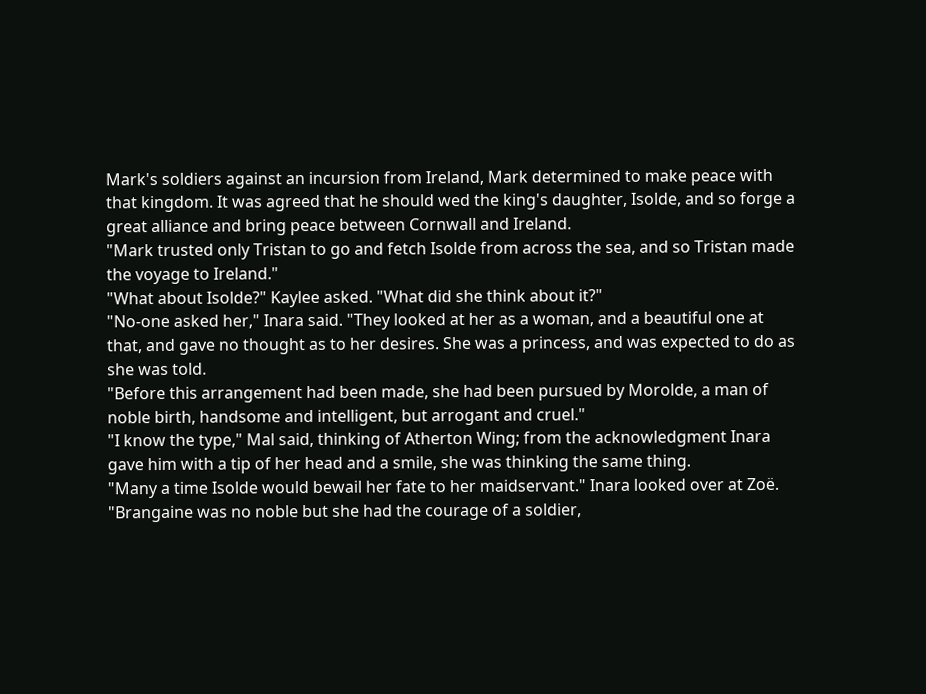Mark's soldiers against an incursion from Ireland, Mark determined to make peace with that kingdom. It was agreed that he should wed the king's daughter, Isolde, and so forge a great alliance and bring peace between Cornwall and Ireland.
"Mark trusted only Tristan to go and fetch Isolde from across the sea, and so Tristan made the voyage to Ireland."
"What about Isolde?" Kaylee asked. "What did she think about it?"
"No-one asked her," Inara said. "They looked at her as a woman, and a beautiful one at that, and gave no thought as to her desires. She was a princess, and was expected to do as she was told.
"Before this arrangement had been made, she had been pursued by Morolde, a man of noble birth, handsome and intelligent, but arrogant and cruel."
"I know the type," Mal said, thinking of Atherton Wing; from the acknowledgment Inara gave him with a tip of her head and a smile, she was thinking the same thing.
"Many a time Isolde would bewail her fate to her maidservant." Inara looked over at Zoë. "Brangaine was no noble but she had the courage of a soldier,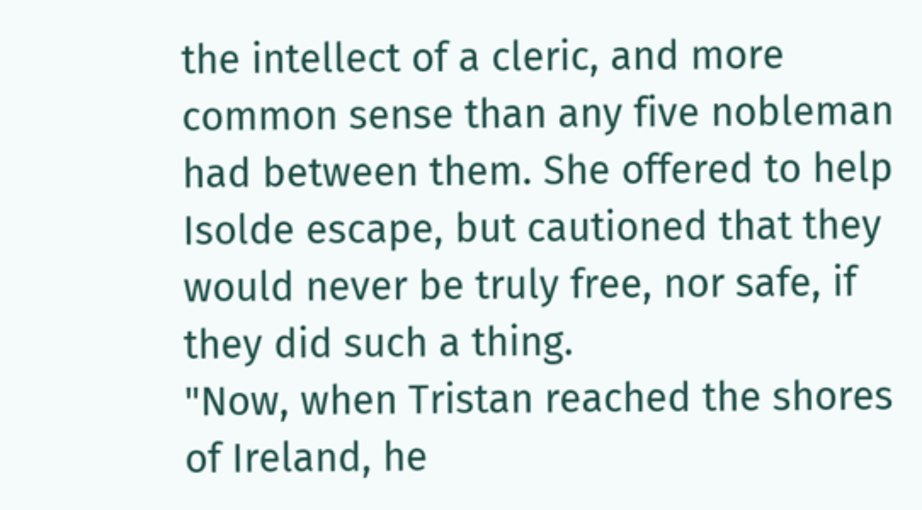the intellect of a cleric, and more common sense than any five nobleman had between them. She offered to help Isolde escape, but cautioned that they would never be truly free, nor safe, if they did such a thing.
"Now, when Tristan reached the shores of Ireland, he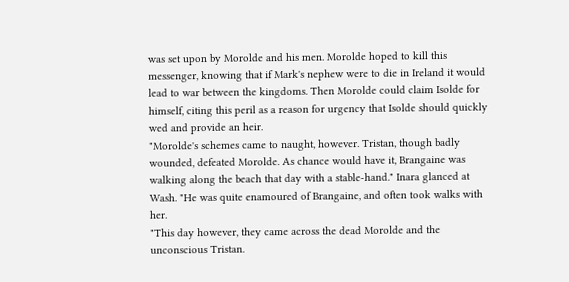was set upon by Morolde and his men. Morolde hoped to kill this messenger, knowing that if Mark's nephew were to die in Ireland it would lead to war between the kingdoms. Then Morolde could claim Isolde for himself, citing this peril as a reason for urgency that Isolde should quickly wed and provide an heir.
"Morolde's schemes came to naught, however. Tristan, though badly wounded, defeated Morolde. As chance would have it, Brangaine was walking along the beach that day with a stable-hand." Inara glanced at Wash. "He was quite enamoured of Brangaine, and often took walks with her.
"This day however, they came across the dead Morolde and the unconscious Tristan.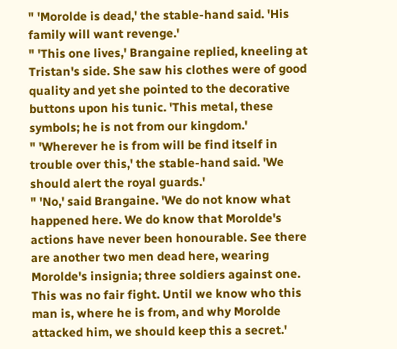" 'Morolde is dead,' the stable-hand said. 'His family will want revenge.'
" 'This one lives,' Brangaine replied, kneeling at Tristan's side. She saw his clothes were of good quality and yet she pointed to the decorative buttons upon his tunic. 'This metal, these symbols; he is not from our kingdom.'
" 'Wherever he is from will be find itself in trouble over this,' the stable-hand said. 'We should alert the royal guards.'
" 'No,' said Brangaine. 'We do not know what happened here. We do know that Morolde's actions have never been honourable. See there are another two men dead here, wearing Morolde's insignia; three soldiers against one. This was no fair fight. Until we know who this man is, where he is from, and why Morolde attacked him, we should keep this a secret.'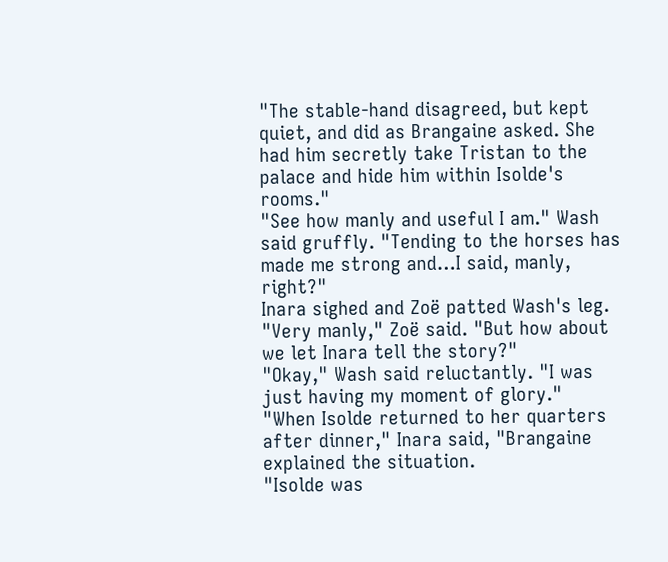"The stable-hand disagreed, but kept quiet, and did as Brangaine asked. She had him secretly take Tristan to the palace and hide him within Isolde's rooms."
"See how manly and useful I am." Wash said gruffly. "Tending to the horses has made me strong and…I said, manly, right?"
Inara sighed and Zoë patted Wash's leg.
"Very manly," Zoë said. "But how about we let Inara tell the story?"
"Okay," Wash said reluctantly. "I was just having my moment of glory."
"When Isolde returned to her quarters after dinner," Inara said, "Brangaine explained the situation.
"Isolde was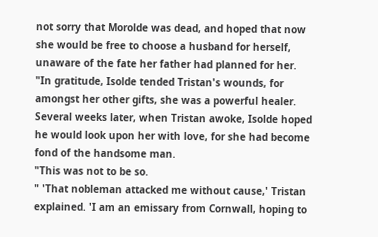not sorry that Morolde was dead, and hoped that now she would be free to choose a husband for herself, unaware of the fate her father had planned for her.
"In gratitude, Isolde tended Tristan's wounds, for amongst her other gifts, she was a powerful healer. Several weeks later, when Tristan awoke, Isolde hoped he would look upon her with love, for she had become fond of the handsome man.
"This was not to be so.
" 'That nobleman attacked me without cause,' Tristan explained. 'I am an emissary from Cornwall, hoping to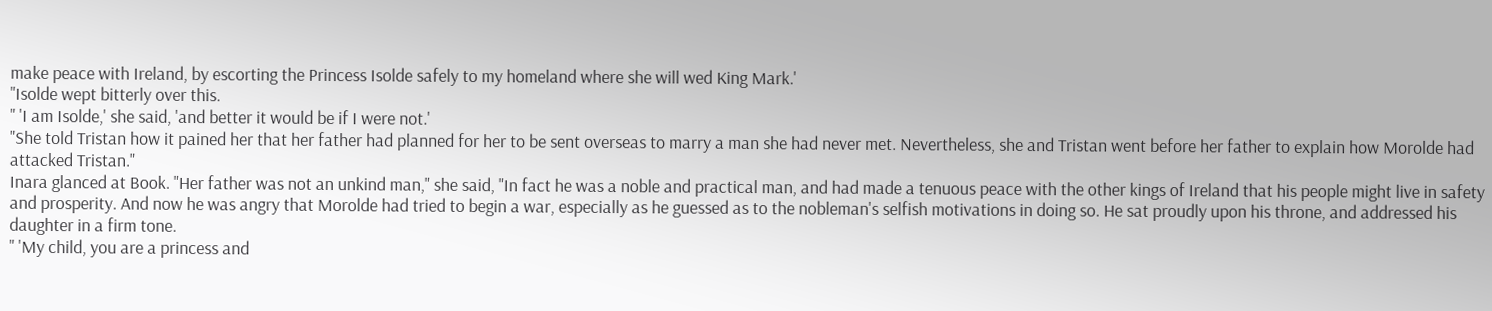make peace with Ireland, by escorting the Princess Isolde safely to my homeland where she will wed King Mark.'
"Isolde wept bitterly over this.
" 'I am Isolde,' she said, 'and better it would be if I were not.'
"She told Tristan how it pained her that her father had planned for her to be sent overseas to marry a man she had never met. Nevertheless, she and Tristan went before her father to explain how Morolde had attacked Tristan."
Inara glanced at Book. "Her father was not an unkind man," she said, "In fact he was a noble and practical man, and had made a tenuous peace with the other kings of Ireland that his people might live in safety and prosperity. And now he was angry that Morolde had tried to begin a war, especially as he guessed as to the nobleman's selfish motivations in doing so. He sat proudly upon his throne, and addressed his daughter in a firm tone.
" 'My child, you are a princess and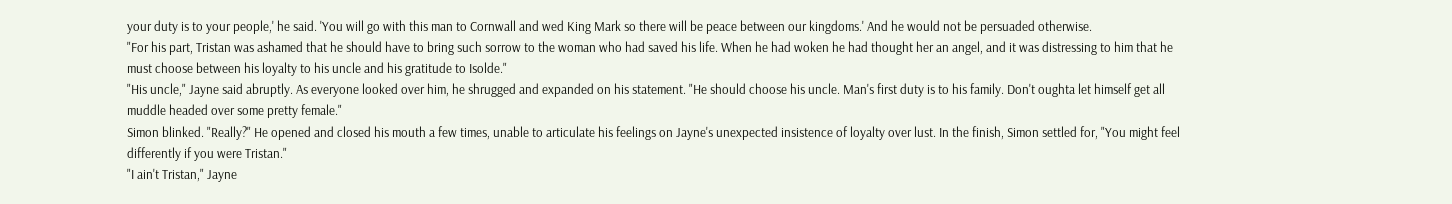your duty is to your people,' he said. 'You will go with this man to Cornwall and wed King Mark so there will be peace between our kingdoms.' And he would not be persuaded otherwise.
"For his part, Tristan was ashamed that he should have to bring such sorrow to the woman who had saved his life. When he had woken he had thought her an angel, and it was distressing to him that he must choose between his loyalty to his uncle and his gratitude to Isolde."
"His uncle," Jayne said abruptly. As everyone looked over him, he shrugged and expanded on his statement. "He should choose his uncle. Man's first duty is to his family. Don't oughta let himself get all muddle headed over some pretty female."
Simon blinked. "Really?" He opened and closed his mouth a few times, unable to articulate his feelings on Jayne's unexpected insistence of loyalty over lust. In the finish, Simon settled for, "You might feel differently if you were Tristan."
"I ain't Tristan," Jayne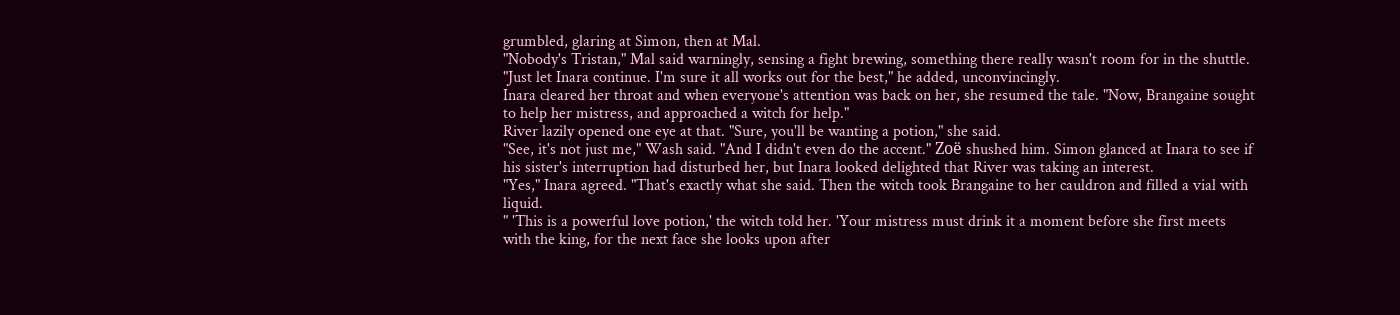grumbled, glaring at Simon, then at Mal.
"Nobody's Tristan," Mal said warningly, sensing a fight brewing, something there really wasn't room for in the shuttle. "Just let Inara continue. I'm sure it all works out for the best," he added, unconvincingly.
Inara cleared her throat and when everyone's attention was back on her, she resumed the tale. "Now, Brangaine sought to help her mistress, and approached a witch for help."
River lazily opened one eye at that. "Sure, you'll be wanting a potion," she said.
"See, it's not just me," Wash said. "And I didn't even do the accent." Zoë shushed him. Simon glanced at Inara to see if his sister's interruption had disturbed her, but Inara looked delighted that River was taking an interest.
"Yes," Inara agreed. "That's exactly what she said. Then the witch took Brangaine to her cauldron and filled a vial with liquid.
" 'This is a powerful love potion,' the witch told her. 'Your mistress must drink it a moment before she first meets with the king, for the next face she looks upon after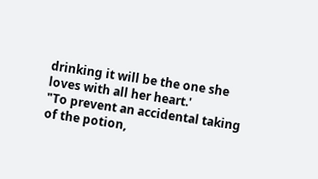drinking it will be the one she loves with all her heart.'
"To prevent an accidental taking of the potion,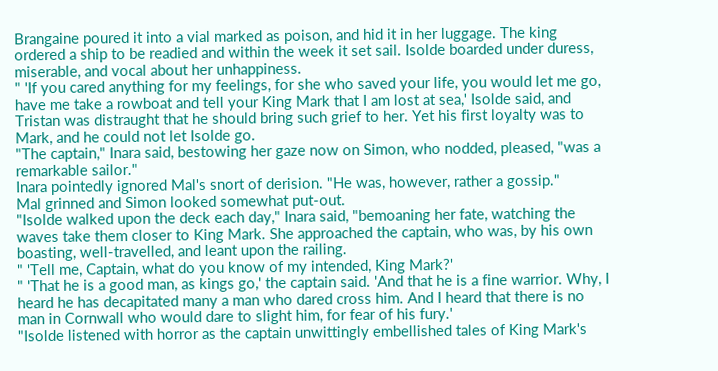Brangaine poured it into a vial marked as poison, and hid it in her luggage. The king ordered a ship to be readied and within the week it set sail. Isolde boarded under duress, miserable, and vocal about her unhappiness.
" 'If you cared anything for my feelings, for she who saved your life, you would let me go, have me take a rowboat and tell your King Mark that I am lost at sea,' Isolde said, and Tristan was distraught that he should bring such grief to her. Yet his first loyalty was to Mark, and he could not let Isolde go.
"The captain," Inara said, bestowing her gaze now on Simon, who nodded, pleased, "was a remarkable sailor."
Inara pointedly ignored Mal's snort of derision. "He was, however, rather a gossip."
Mal grinned and Simon looked somewhat put-out.
"Isolde walked upon the deck each day," Inara said, "bemoaning her fate, watching the waves take them closer to King Mark. She approached the captain, who was, by his own boasting, well-travelled, and leant upon the railing.
" 'Tell me, Captain, what do you know of my intended, King Mark?'
" 'That he is a good man, as kings go,' the captain said. 'And that he is a fine warrior. Why, I heard he has decapitated many a man who dared cross him. And I heard that there is no man in Cornwall who would dare to slight him, for fear of his fury.'
"Isolde listened with horror as the captain unwittingly embellished tales of King Mark's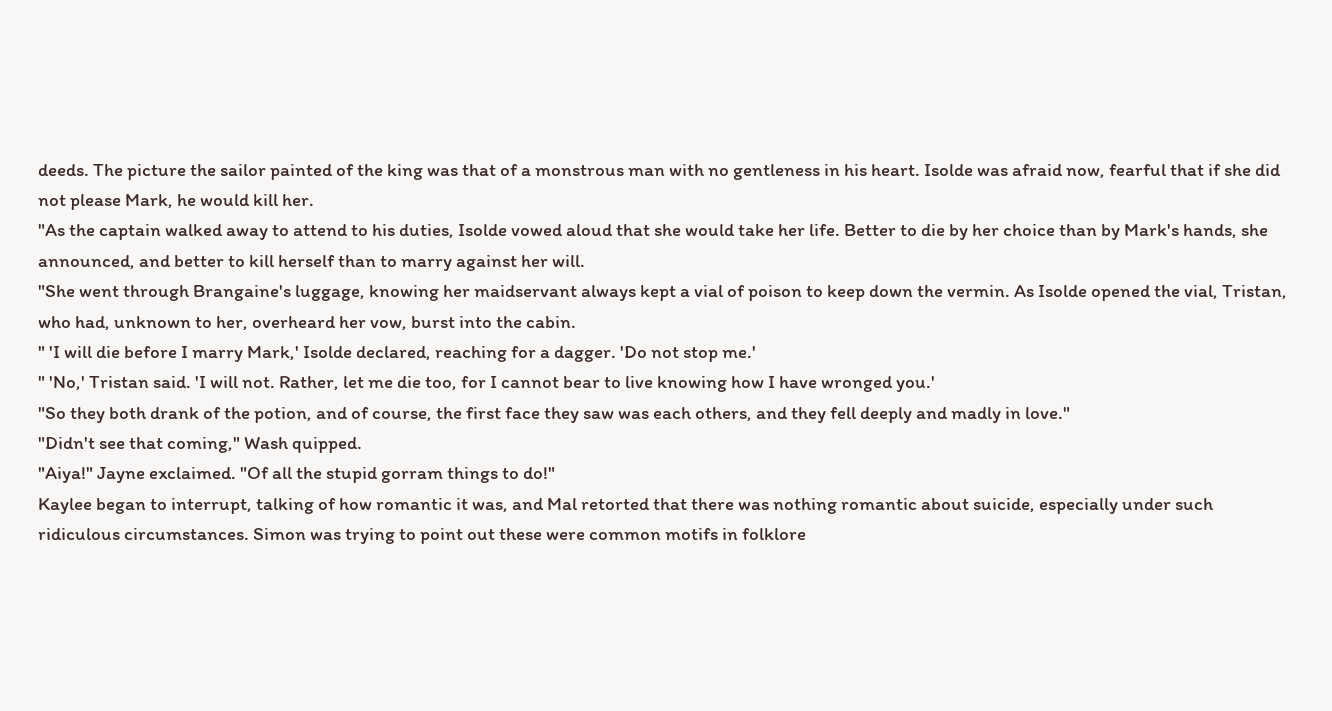deeds. The picture the sailor painted of the king was that of a monstrous man with no gentleness in his heart. Isolde was afraid now, fearful that if she did not please Mark, he would kill her.
"As the captain walked away to attend to his duties, Isolde vowed aloud that she would take her life. Better to die by her choice than by Mark's hands, she announced, and better to kill herself than to marry against her will.
"She went through Brangaine's luggage, knowing her maidservant always kept a vial of poison to keep down the vermin. As Isolde opened the vial, Tristan, who had, unknown to her, overheard her vow, burst into the cabin.
" 'I will die before I marry Mark,' Isolde declared, reaching for a dagger. 'Do not stop me.'
" 'No,' Tristan said. 'I will not. Rather, let me die too, for I cannot bear to live knowing how I have wronged you.'
"So they both drank of the potion, and of course, the first face they saw was each others, and they fell deeply and madly in love."
"Didn't see that coming," Wash quipped.
"Aiya!" Jayne exclaimed. "Of all the stupid gorram things to do!"
Kaylee began to interrupt, talking of how romantic it was, and Mal retorted that there was nothing romantic about suicide, especially under such ridiculous circumstances. Simon was trying to point out these were common motifs in folklore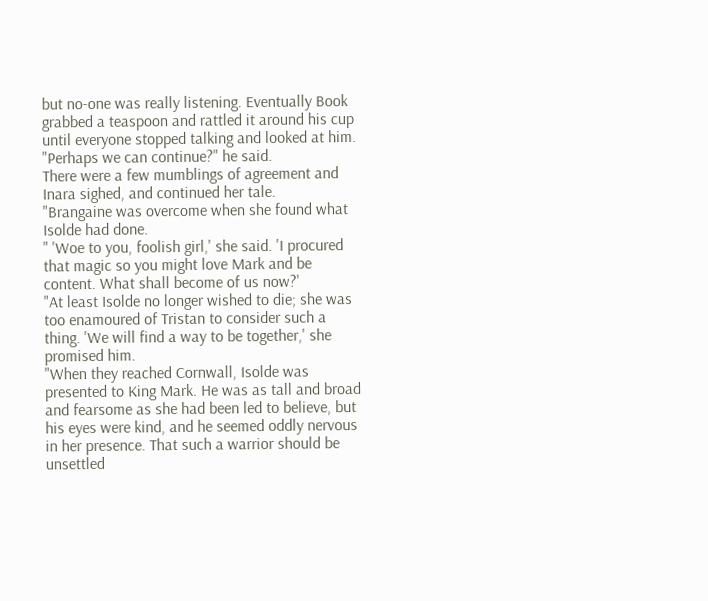but no-one was really listening. Eventually Book grabbed a teaspoon and rattled it around his cup until everyone stopped talking and looked at him.
"Perhaps we can continue?" he said.
There were a few mumblings of agreement and Inara sighed, and continued her tale.
"Brangaine was overcome when she found what Isolde had done.
" 'Woe to you, foolish girl,' she said. 'I procured that magic so you might love Mark and be content. What shall become of us now?'
"At least Isolde no longer wished to die; she was too enamoured of Tristan to consider such a thing. 'We will find a way to be together,' she promised him.
"When they reached Cornwall, Isolde was presented to King Mark. He was as tall and broad and fearsome as she had been led to believe, but his eyes were kind, and he seemed oddly nervous in her presence. That such a warrior should be unsettled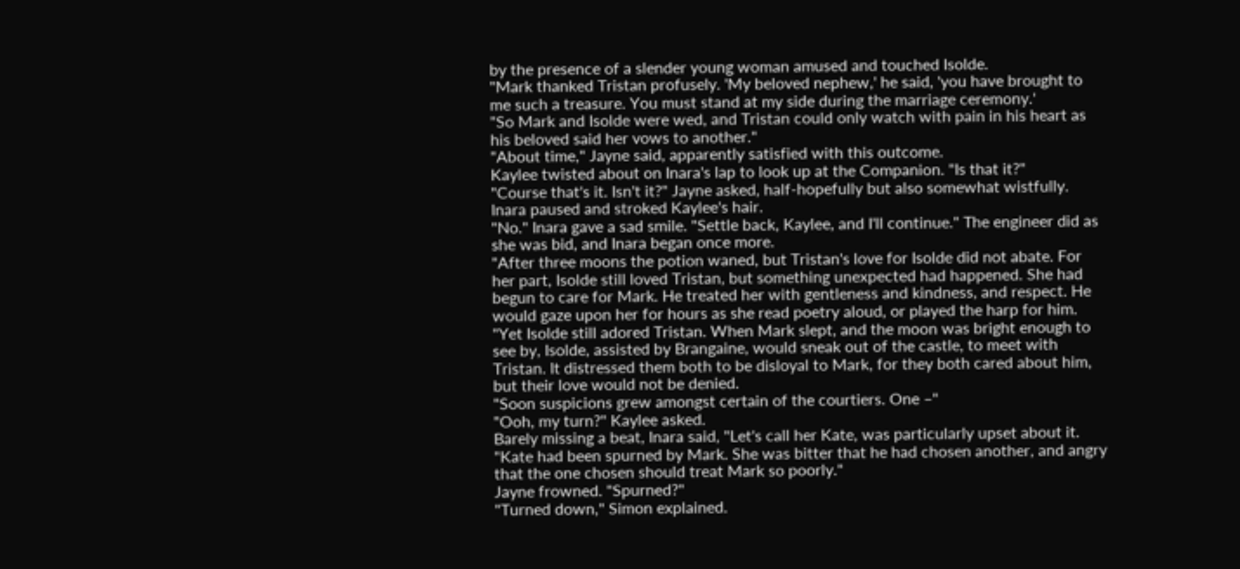by the presence of a slender young woman amused and touched Isolde.
"Mark thanked Tristan profusely. 'My beloved nephew,' he said, 'you have brought to me such a treasure. You must stand at my side during the marriage ceremony.'
"So Mark and Isolde were wed, and Tristan could only watch with pain in his heart as his beloved said her vows to another."
"About time," Jayne said, apparently satisfied with this outcome.
Kaylee twisted about on Inara's lap to look up at the Companion. "Is that it?"
"Course that's it. Isn't it?" Jayne asked, half-hopefully but also somewhat wistfully.
Inara paused and stroked Kaylee's hair.
"No." Inara gave a sad smile. "Settle back, Kaylee, and I'll continue." The engineer did as she was bid, and Inara began once more.
"After three moons the potion waned, but Tristan's love for Isolde did not abate. For her part, Isolde still loved Tristan, but something unexpected had happened. She had begun to care for Mark. He treated her with gentleness and kindness, and respect. He would gaze upon her for hours as she read poetry aloud, or played the harp for him.
"Yet Isolde still adored Tristan. When Mark slept, and the moon was bright enough to see by, Isolde, assisted by Brangaine, would sneak out of the castle, to meet with Tristan. It distressed them both to be disloyal to Mark, for they both cared about him, but their love would not be denied.
"Soon suspicions grew amongst certain of the courtiers. One –"
"Ooh, my turn?" Kaylee asked.
Barely missing a beat, Inara said, "Let's call her Kate, was particularly upset about it.
"Kate had been spurned by Mark. She was bitter that he had chosen another, and angry that the one chosen should treat Mark so poorly."
Jayne frowned. "Spurned?"
"Turned down," Simon explained.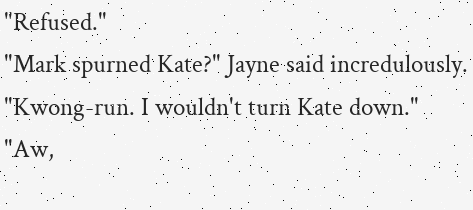"Refused."
"Mark spurned Kate?" Jayne said incredulously. "Kwong-run. I wouldn't turn Kate down."
"Aw,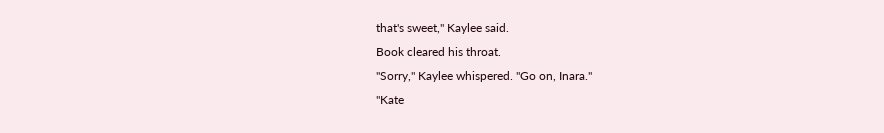that's sweet," Kaylee said.
Book cleared his throat.
"Sorry," Kaylee whispered. "Go on, Inara."
"Kate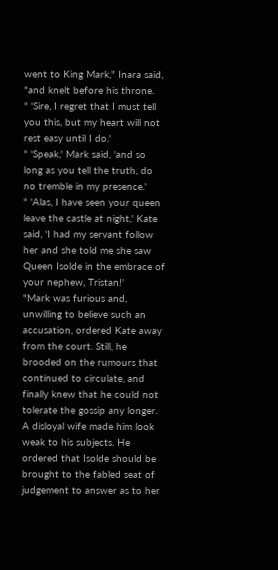went to King Mark," Inara said, "and knelt before his throne.
" 'Sire, I regret that I must tell you this, but my heart will not rest easy until I do.'
" 'Speak,' Mark said, 'and so long as you tell the truth, do no tremble in my presence.'
" 'Alas, I have seen your queen leave the castle at night,' Kate said, 'I had my servant follow her and she told me she saw Queen Isolde in the embrace of your nephew, Tristan!'
"Mark was furious and, unwilling to believe such an accusation, ordered Kate away from the court. Still, he brooded on the rumours that continued to circulate, and finally knew that he could not tolerate the gossip any longer. A disloyal wife made him look weak to his subjects. He ordered that Isolde should be brought to the fabled seat of judgement to answer as to her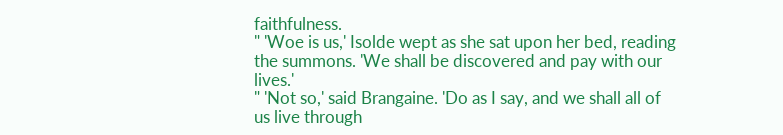faithfulness.
" 'Woe is us,' Isolde wept as she sat upon her bed, reading the summons. 'We shall be discovered and pay with our lives.'
" 'Not so,' said Brangaine. 'Do as I say, and we shall all of us live through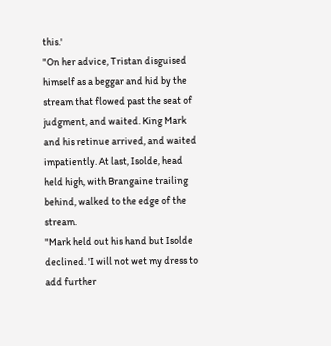this.'
"On her advice, Tristan disguised himself as a beggar and hid by the stream that flowed past the seat of judgment, and waited. King Mark and his retinue arrived, and waited impatiently. At last, Isolde, head held high, with Brangaine trailing behind, walked to the edge of the stream.
"Mark held out his hand but Isolde declined. 'I will not wet my dress to add further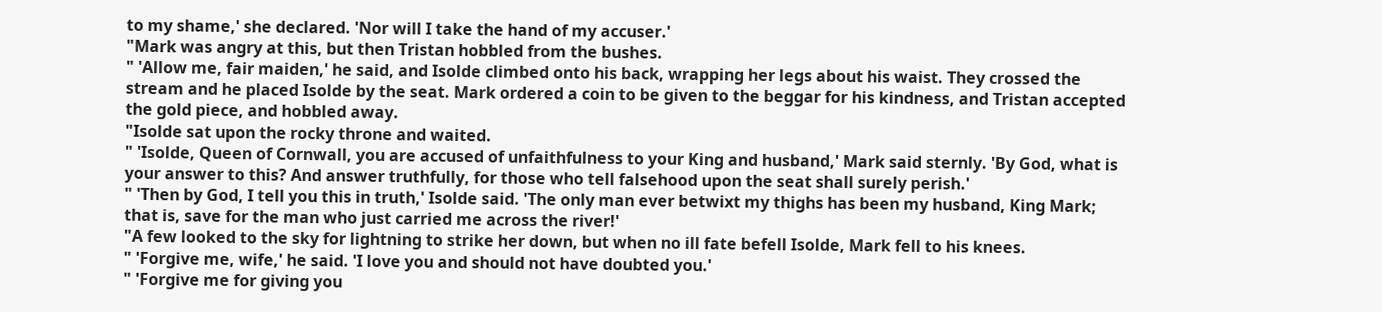to my shame,' she declared. 'Nor will I take the hand of my accuser.'
"Mark was angry at this, but then Tristan hobbled from the bushes.
" 'Allow me, fair maiden,' he said, and Isolde climbed onto his back, wrapping her legs about his waist. They crossed the stream and he placed Isolde by the seat. Mark ordered a coin to be given to the beggar for his kindness, and Tristan accepted the gold piece, and hobbled away.
"Isolde sat upon the rocky throne and waited.
" 'Isolde, Queen of Cornwall, you are accused of unfaithfulness to your King and husband,' Mark said sternly. 'By God, what is your answer to this? And answer truthfully, for those who tell falsehood upon the seat shall surely perish.'
" 'Then by God, I tell you this in truth,' Isolde said. 'The only man ever betwixt my thighs has been my husband, King Mark; that is, save for the man who just carried me across the river!'
"A few looked to the sky for lightning to strike her down, but when no ill fate befell Isolde, Mark fell to his knees.
" 'Forgive me, wife,' he said. 'I love you and should not have doubted you.'
" 'Forgive me for giving you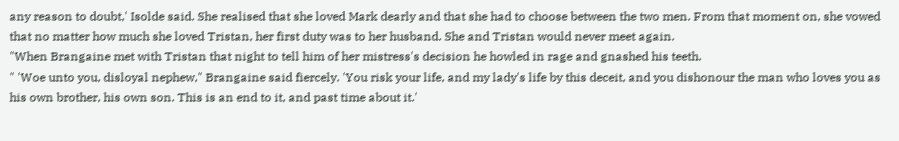any reason to doubt,' Isolde said. She realised that she loved Mark dearly and that she had to choose between the two men. From that moment on, she vowed that no matter how much she loved Tristan, her first duty was to her husband. She and Tristan would never meet again.
"When Brangaine met with Tristan that night to tell him of her mistress's decision he howled in rage and gnashed his teeth.
" 'Woe unto you, disloyal nephew," Brangaine said fiercely. 'You risk your life, and my lady's life by this deceit, and you dishonour the man who loves you as his own brother, his own son. This is an end to it, and past time about it.'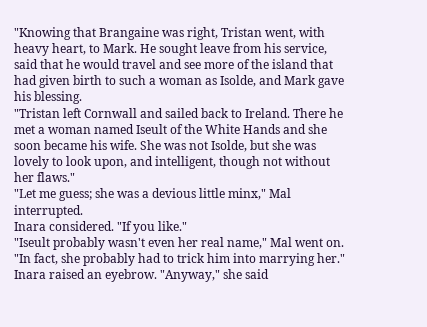"Knowing that Brangaine was right, Tristan went, with heavy heart, to Mark. He sought leave from his service, said that he would travel and see more of the island that had given birth to such a woman as Isolde, and Mark gave his blessing.
"Tristan left Cornwall and sailed back to Ireland. There he met a woman named Iseult of the White Hands and she soon became his wife. She was not Isolde, but she was lovely to look upon, and intelligent, though not without her flaws."
"Let me guess; she was a devious little minx," Mal interrupted.
Inara considered. "If you like."
"Iseult probably wasn't even her real name," Mal went on. "In fact, she probably had to trick him into marrying her."
Inara raised an eyebrow. "Anyway," she said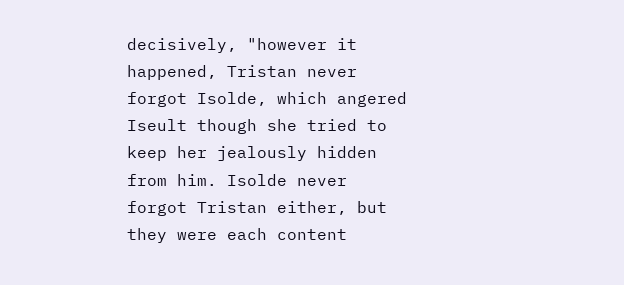decisively, "however it happened, Tristan never forgot Isolde, which angered Iseult though she tried to keep her jealously hidden from him. Isolde never forgot Tristan either, but they were each content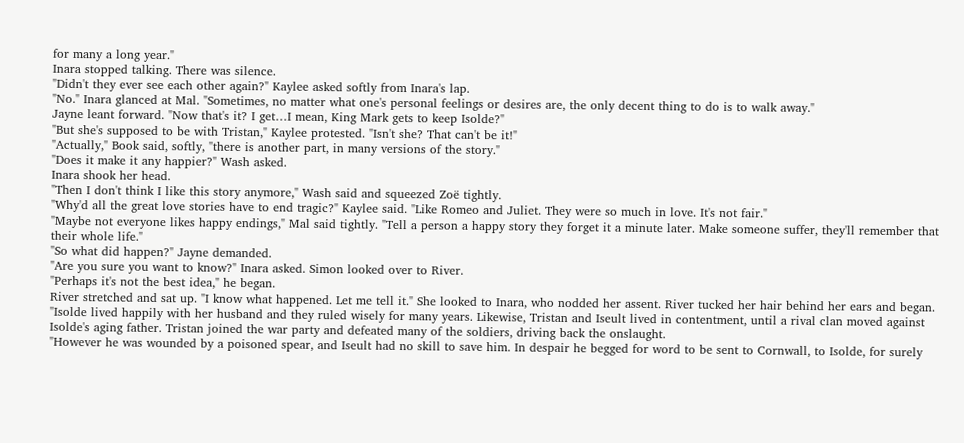for many a long year."
Inara stopped talking. There was silence.
"Didn't they ever see each other again?" Kaylee asked softly from Inara's lap.
"No." Inara glanced at Mal. "Sometimes, no matter what one's personal feelings or desires are, the only decent thing to do is to walk away."
Jayne leant forward. "Now that's it? I get…I mean, King Mark gets to keep Isolde?"
"But she's supposed to be with Tristan," Kaylee protested. "Isn't she? That can't be it!"
"Actually," Book said, softly, "there is another part, in many versions of the story."
"Does it make it any happier?" Wash asked.
Inara shook her head.
"Then I don't think I like this story anymore," Wash said and squeezed Zoë tightly.
"Why'd all the great love stories have to end tragic?" Kaylee said. "Like Romeo and Juliet. They were so much in love. It's not fair."
"Maybe not everyone likes happy endings," Mal said tightly. "Tell a person a happy story they forget it a minute later. Make someone suffer, they'll remember that their whole life."
"So what did happen?" Jayne demanded.
"Are you sure you want to know?" Inara asked. Simon looked over to River.
"Perhaps it's not the best idea," he began.
River stretched and sat up. "I know what happened. Let me tell it." She looked to Inara, who nodded her assent. River tucked her hair behind her ears and began.
"Isolde lived happily with her husband and they ruled wisely for many years. Likewise, Tristan and Iseult lived in contentment, until a rival clan moved against Isolde's aging father. Tristan joined the war party and defeated many of the soldiers, driving back the onslaught.
"However he was wounded by a poisoned spear, and Iseult had no skill to save him. In despair he begged for word to be sent to Cornwall, to Isolde, for surely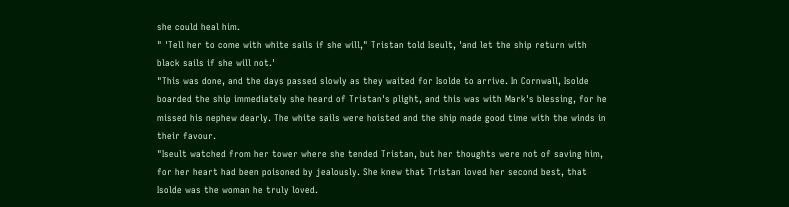she could heal him.
" 'Tell her to come with white sails if she will," Tristan told Iseult, 'and let the ship return with black sails if she will not.'
"This was done, and the days passed slowly as they waited for Isolde to arrive. In Cornwall, Isolde boarded the ship immediately she heard of Tristan's plight, and this was with Mark's blessing, for he missed his nephew dearly. The white sails were hoisted and the ship made good time with the winds in their favour.
"Iseult watched from her tower where she tended Tristan, but her thoughts were not of saving him, for her heart had been poisoned by jealously. She knew that Tristan loved her second best, that Isolde was the woman he truly loved.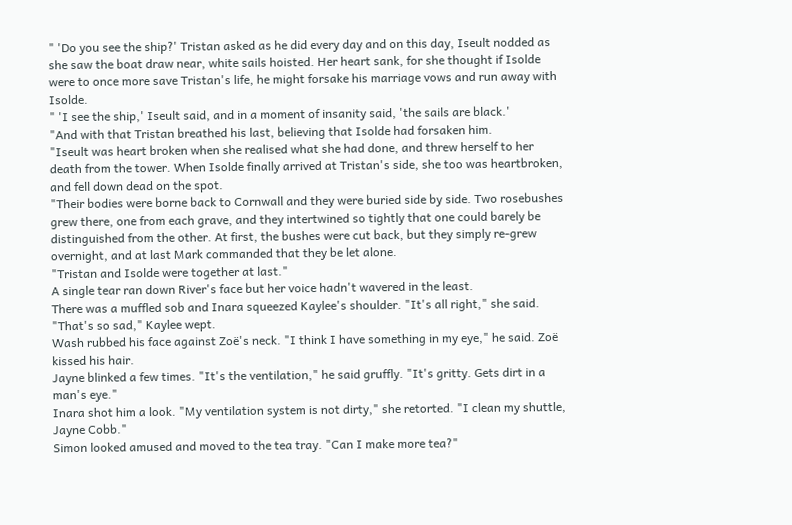" 'Do you see the ship?' Tristan asked as he did every day and on this day, Iseult nodded as she saw the boat draw near, white sails hoisted. Her heart sank, for she thought if Isolde were to once more save Tristan's life, he might forsake his marriage vows and run away with Isolde.
" 'I see the ship,' Iseult said, and in a moment of insanity said, 'the sails are black.'
"And with that Tristan breathed his last, believing that Isolde had forsaken him.
"Iseult was heart broken when she realised what she had done, and threw herself to her death from the tower. When Isolde finally arrived at Tristan's side, she too was heartbroken, and fell down dead on the spot.
"Their bodies were borne back to Cornwall and they were buried side by side. Two rosebushes grew there, one from each grave, and they intertwined so tightly that one could barely be distinguished from the other. At first, the bushes were cut back, but they simply re-grew overnight, and at last Mark commanded that they be let alone.
"Tristan and Isolde were together at last."
A single tear ran down River's face but her voice hadn't wavered in the least.
There was a muffled sob and Inara squeezed Kaylee's shoulder. "It's all right," she said.
"That's so sad," Kaylee wept.
Wash rubbed his face against Zoë's neck. "I think I have something in my eye," he said. Zoë kissed his hair.
Jayne blinked a few times. "It's the ventilation," he said gruffly. "It's gritty. Gets dirt in a man's eye."
Inara shot him a look. "My ventilation system is not dirty," she retorted. "I clean my shuttle, Jayne Cobb."
Simon looked amused and moved to the tea tray. "Can I make more tea?"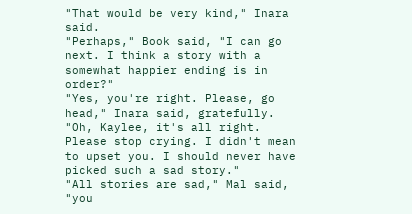"That would be very kind," Inara said.
"Perhaps," Book said, "I can go next. I think a story with a somewhat happier ending is in order?"
"Yes, you're right. Please, go head," Inara said, gratefully. "Oh, Kaylee, it's all right. Please stop crying. I didn't mean to upset you. I should never have picked such a sad story."
"All stories are sad," Mal said, "you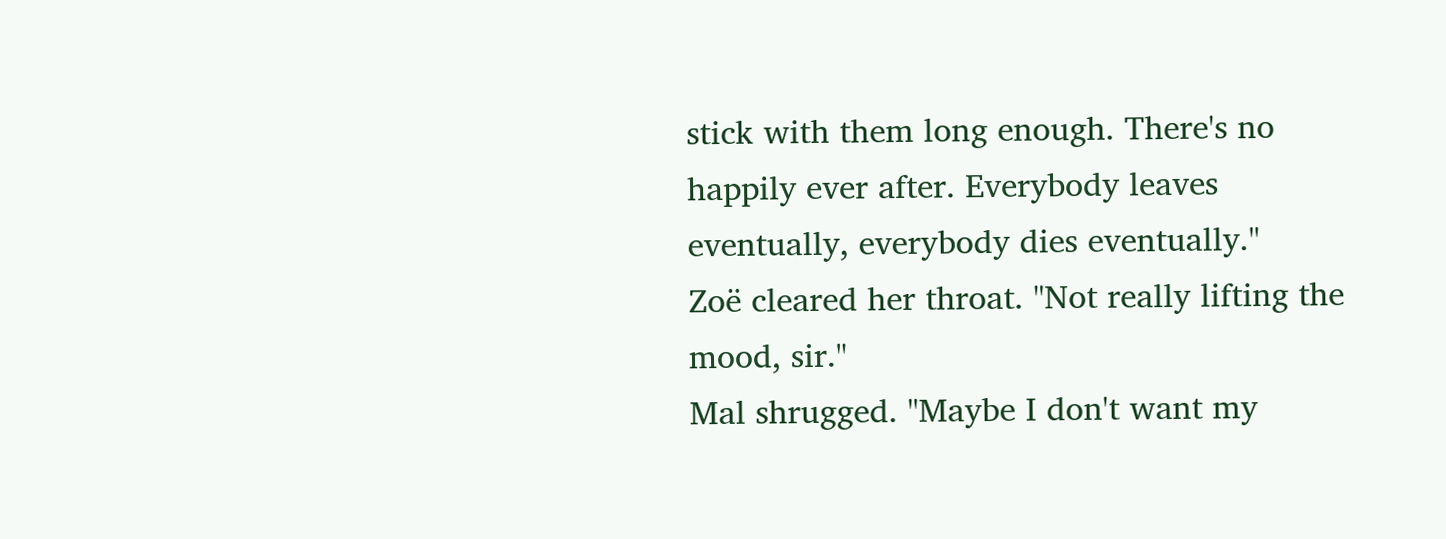stick with them long enough. There's no happily ever after. Everybody leaves eventually, everybody dies eventually."
Zoë cleared her throat. "Not really lifting the mood, sir."
Mal shrugged. "Maybe I don't want my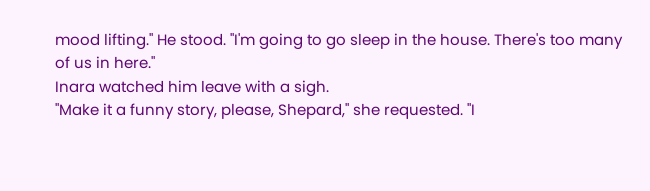mood lifting." He stood. "I'm going to go sleep in the house. There's too many of us in here."
Inara watched him leave with a sigh.
"Make it a funny story, please, Shepard," she requested. "I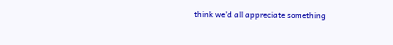think we'd all appreciate something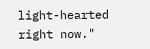light-hearted right now."